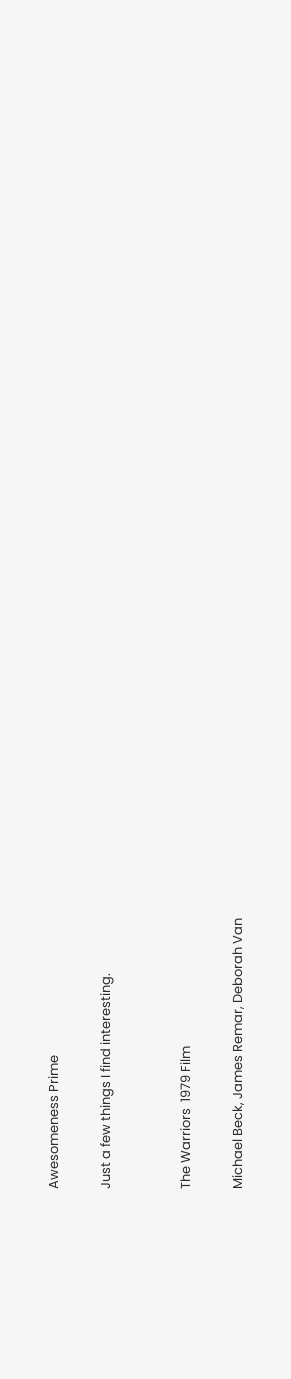Awesomeness Prime

Just a few things I find interesting.


The Warriors  1979 Film

Michael Beck, James Remar, Deborah Van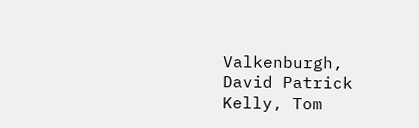Valkenburgh, David Patrick Kelly, Tom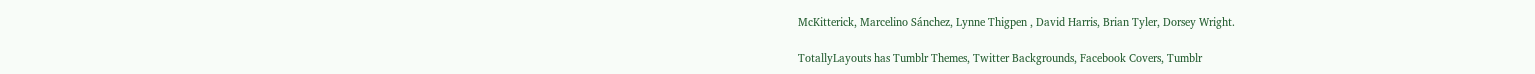McKitterick, Marcelino Sánchez, Lynne Thigpen , David Harris, Brian Tyler, Dorsey Wright.

TotallyLayouts has Tumblr Themes, Twitter Backgrounds, Facebook Covers, Tumblr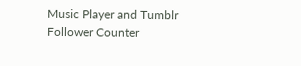Music Player and Tumblr Follower Counter